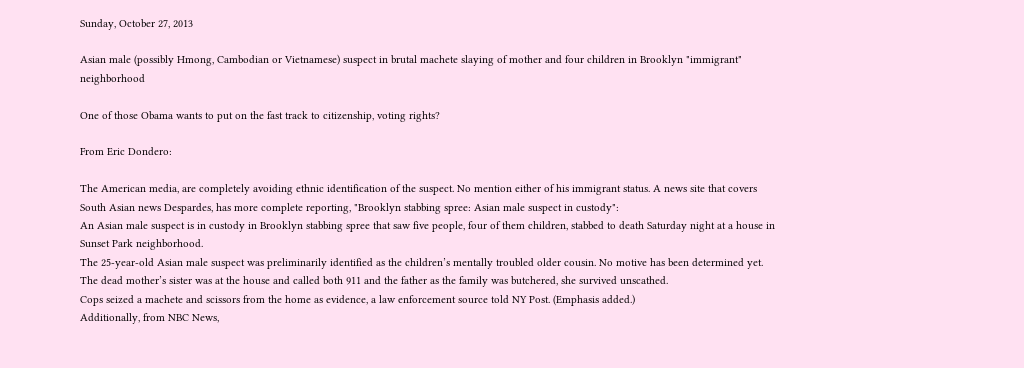Sunday, October 27, 2013

Asian male (possibly Hmong, Cambodian or Vietnamese) suspect in brutal machete slaying of mother and four children in Brooklyn "immigrant" neighborhood

One of those Obama wants to put on the fast track to citizenship, voting rights?

From Eric Dondero:

The American media, are completely avoiding ethnic identification of the suspect. No mention either of his immigrant status. A news site that covers South Asian news Despardes, has more complete reporting, "Brooklyn stabbing spree: Asian male suspect in custody":
An Asian male suspect is in custody in Brooklyn stabbing spree that saw five people, four of them children, stabbed to death Saturday night at a house in Sunset Park neighborhood.
The 25-year-old Asian male suspect was preliminarily identified as the children’s mentally troubled older cousin. No motive has been determined yet.
The dead mother’s sister was at the house and called both 911 and the father as the family was butchered, she survived unscathed.
Cops seized a machete and scissors from the home as evidence, a law enforcement source told NY Post. (Emphasis added.)
Additionally, from NBC News,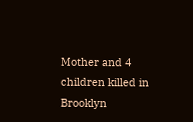Mother and 4 children killed in Brooklyn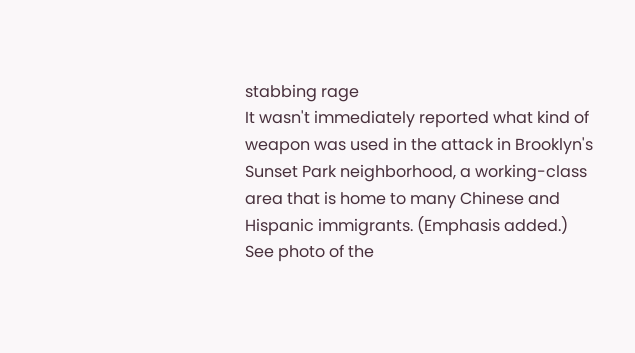stabbing rage
It wasn't immediately reported what kind of weapon was used in the attack in Brooklyn's Sunset Park neighborhood, a working-class area that is home to many Chinese and Hispanic immigrants. (Emphasis added.)
See photo of the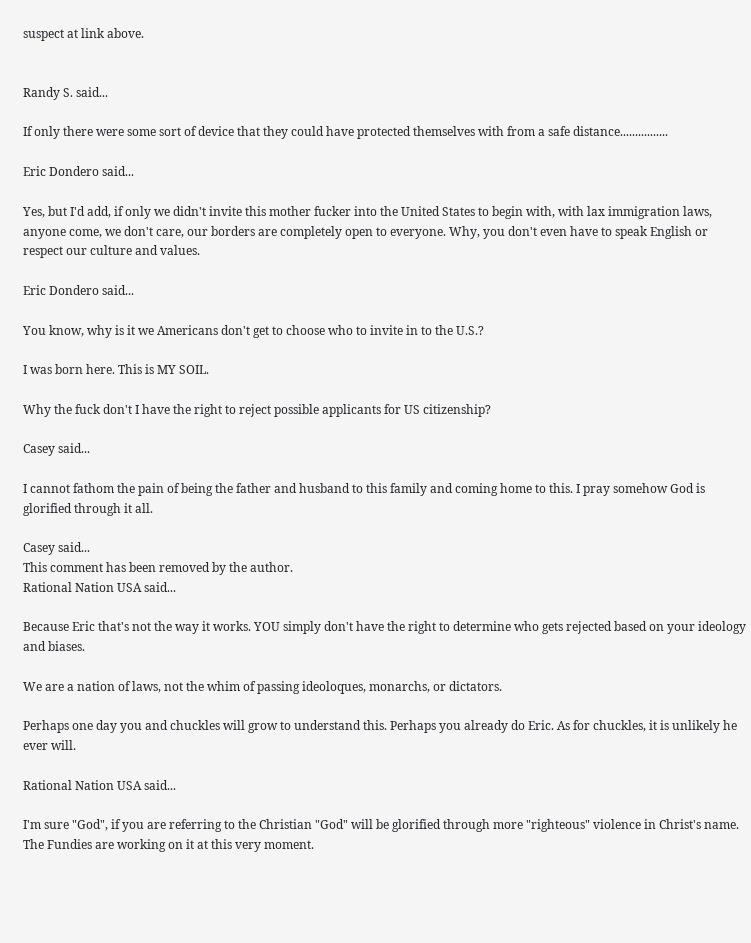suspect at link above.


Randy S. said...

If only there were some sort of device that they could have protected themselves with from a safe distance................

Eric Dondero said...

Yes, but I'd add, if only we didn't invite this mother fucker into the United States to begin with, with lax immigration laws, anyone come, we don't care, our borders are completely open to everyone. Why, you don't even have to speak English or respect our culture and values.

Eric Dondero said...

You know, why is it we Americans don't get to choose who to invite in to the U.S.?

I was born here. This is MY SOIL.

Why the fuck don't I have the right to reject possible applicants for US citizenship?

Casey said...

I cannot fathom the pain of being the father and husband to this family and coming home to this. I pray somehow God is glorified through it all.

Casey said...
This comment has been removed by the author.
Rational Nation USA said...

Because Eric that's not the way it works. YOU simply don't have the right to determine who gets rejected based on your ideology and biases.

We are a nation of laws, not the whim of passing ideoloques, monarchs, or dictators.

Perhaps one day you and chuckles will grow to understand this. Perhaps you already do Eric. As for chuckles, it is unlikely he ever will.

Rational Nation USA said...

I'm sure "God", if you are referring to the Christian "God" will be glorified through more "righteous" violence in Christ's name. The Fundies are working on it at this very moment.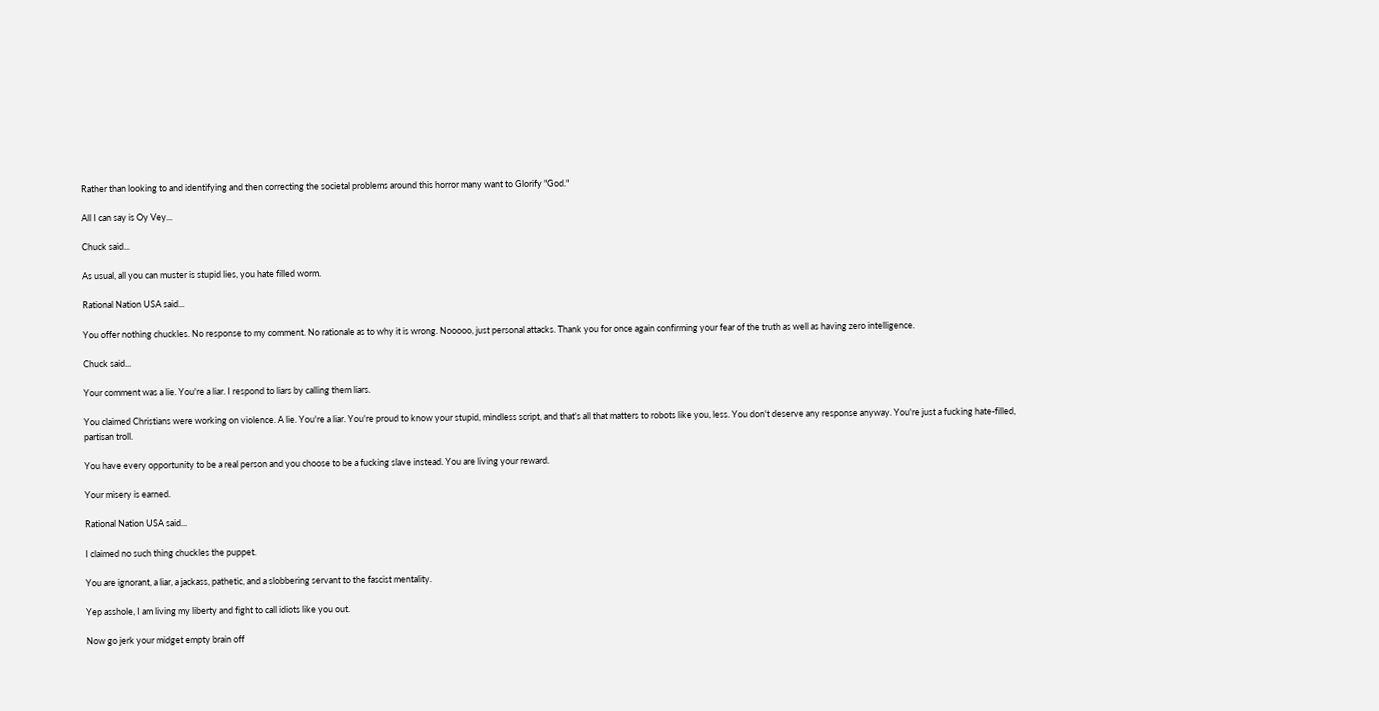Rather than looking to and identifying and then correcting the societal problems around this horror many want to Glorify "God."

All I can say is Oy Vey...

Chuck said...

As usual, all you can muster is stupid lies, you hate filled worm.

Rational Nation USA said...

You offer nothing chuckles. No response to my comment. No rationale as to why it is wrong. Nooooo, just personal attacks. Thank you for once again confirming your fear of the truth as well as having zero intelligence.

Chuck said...

Your comment was a lie. You're a liar. I respond to liars by calling them liars.

You claimed Christians were working on violence. A lie. You're a liar. You're proud to know your stupid, mindless script, and that's all that matters to robots like you, less. You don't deserve any response anyway. You're just a fucking hate-filled, partisan troll.

You have every opportunity to be a real person and you choose to be a fucking slave instead. You are living your reward.

Your misery is earned.

Rational Nation USA said...

I claimed no such thing chuckles the puppet.

You are ignorant, a liar, a jackass, pathetic, and a slobbering servant to the fascist mentality.

Yep asshole, I am living my liberty and fight to call idiots like you out.

Now go jerk your midget empty brain off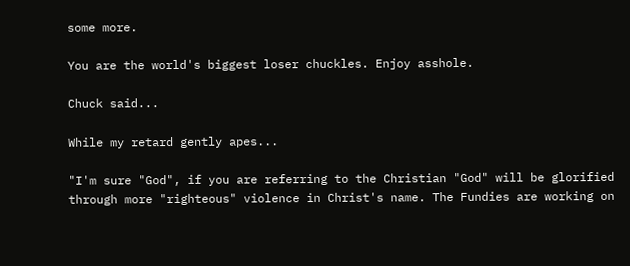some more.

You are the world's biggest loser chuckles. Enjoy asshole.

Chuck said...

While my retard gently apes...

"I'm sure "God", if you are referring to the Christian "God" will be glorified through more "righteous" violence in Christ's name. The Fundies are working on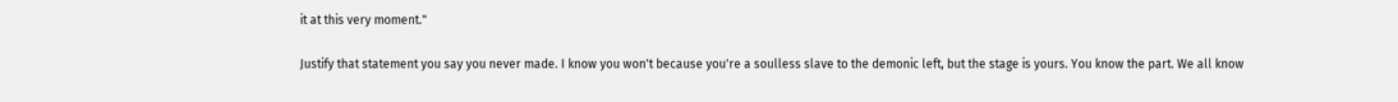it at this very moment."

Justify that statement you say you never made. I know you won't because you're a soulless slave to the demonic left, but the stage is yours. You know the part. We all know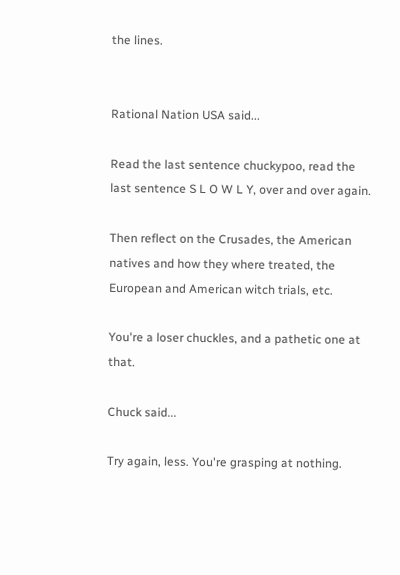the lines.


Rational Nation USA said...

Read the last sentence chuckypoo, read the last sentence S L O W L Y, over and over again.

Then reflect on the Crusades, the American natives and how they where treated, the European and American witch trials, etc.

You're a loser chuckles, and a pathetic one at that.

Chuck said...

Try again, less. You're grasping at nothing.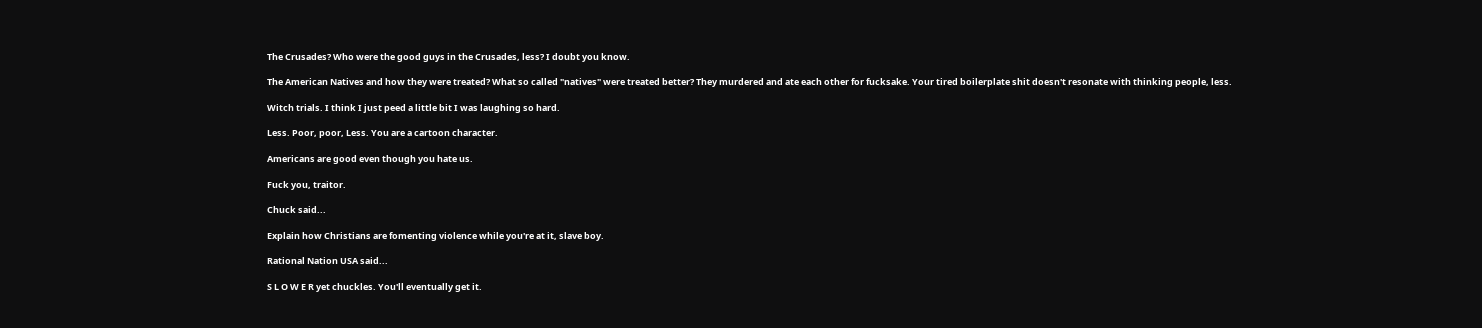The Crusades? Who were the good guys in the Crusades, less? I doubt you know.

The American Natives and how they were treated? What so called "natives" were treated better? They murdered and ate each other for fucksake. Your tired boilerplate shit doesn't resonate with thinking people, less.

Witch trials. I think I just peed a little bit I was laughing so hard.

Less. Poor, poor, Less. You are a cartoon character.

Americans are good even though you hate us.

Fuck you, traitor.

Chuck said...

Explain how Christians are fomenting violence while you're at it, slave boy.

Rational Nation USA said...

S L O W E R yet chuckles. You'll eventually get it.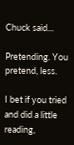Chuck said...

Pretending. You pretend, less.

I bet if you tried and did a little reading,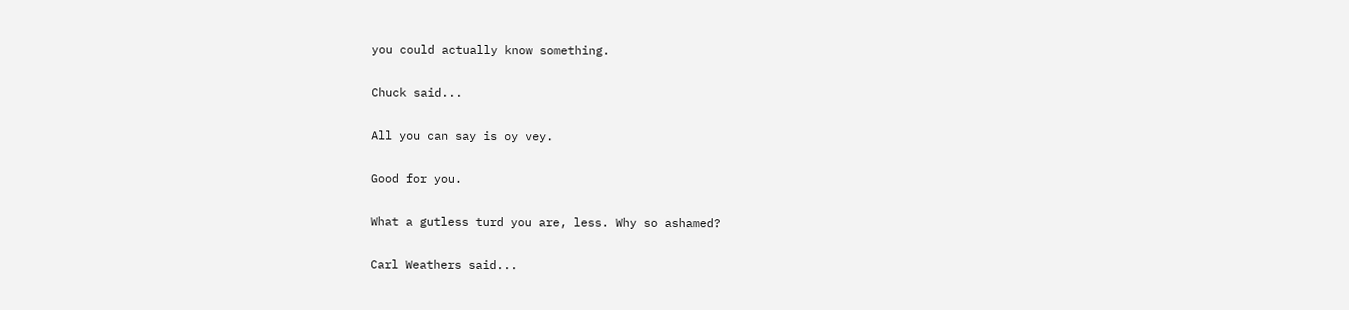you could actually know something.

Chuck said...

All you can say is oy vey.

Good for you.

What a gutless turd you are, less. Why so ashamed?

Carl Weathers said...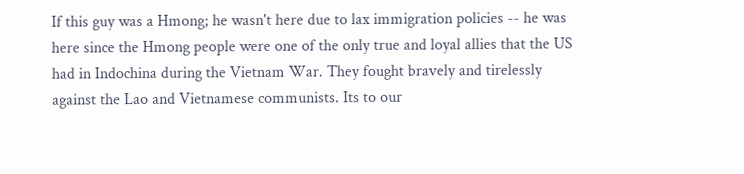If this guy was a Hmong; he wasn't here due to lax immigration policies -- he was here since the Hmong people were one of the only true and loyal allies that the US had in Indochina during the Vietnam War. They fought bravely and tirelessly against the Lao and Vietnamese communists. Its to our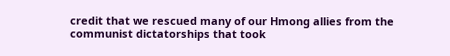credit that we rescued many of our Hmong allies from the communist dictatorships that took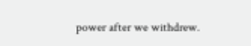power after we withdrew.